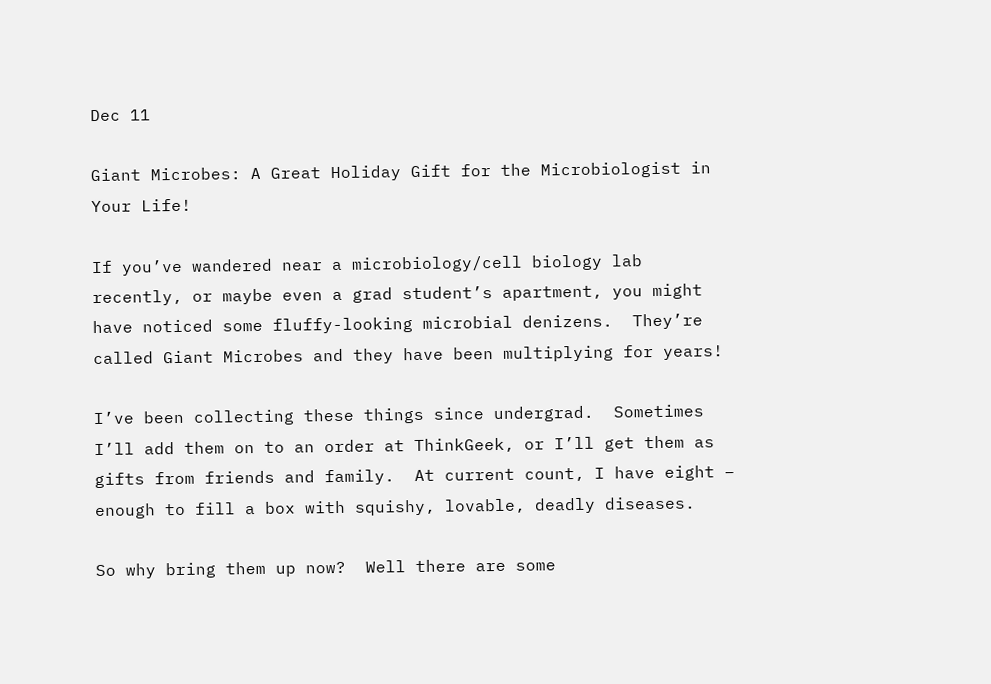Dec 11

Giant Microbes: A Great Holiday Gift for the Microbiologist in Your Life!

If you’ve wandered near a microbiology/cell biology lab recently, or maybe even a grad student’s apartment, you might have noticed some fluffy-looking microbial denizens.  They’re called Giant Microbes and they have been multiplying for years!

I’ve been collecting these things since undergrad.  Sometimes I’ll add them on to an order at ThinkGeek, or I’ll get them as gifts from friends and family.  At current count, I have eight – enough to fill a box with squishy, lovable, deadly diseases.

So why bring them up now?  Well there are some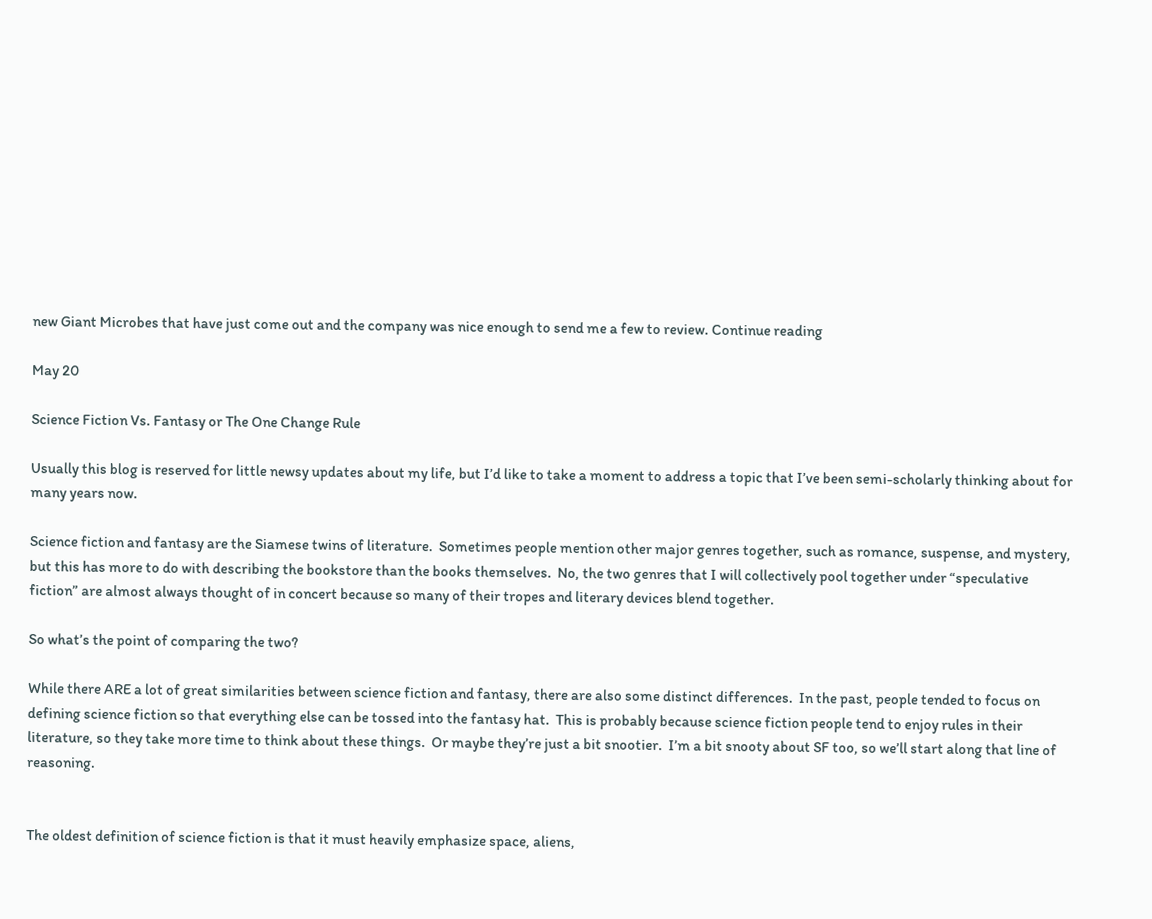new Giant Microbes that have just come out and the company was nice enough to send me a few to review. Continue reading

May 20

Science Fiction Vs. Fantasy or The One Change Rule

Usually this blog is reserved for little newsy updates about my life, but I’d like to take a moment to address a topic that I’ve been semi-scholarly thinking about for many years now.

Science fiction and fantasy are the Siamese twins of literature.  Sometimes people mention other major genres together, such as romance, suspense, and mystery, but this has more to do with describing the bookstore than the books themselves.  No, the two genres that I will collectively pool together under “speculative fiction” are almost always thought of in concert because so many of their tropes and literary devices blend together.

So what’s the point of comparing the two?

While there ARE a lot of great similarities between science fiction and fantasy, there are also some distinct differences.  In the past, people tended to focus on defining science fiction so that everything else can be tossed into the fantasy hat.  This is probably because science fiction people tend to enjoy rules in their literature, so they take more time to think about these things.  Or maybe they’re just a bit snootier.  I’m a bit snooty about SF too, so we’ll start along that line of reasoning.


The oldest definition of science fiction is that it must heavily emphasize space, aliens,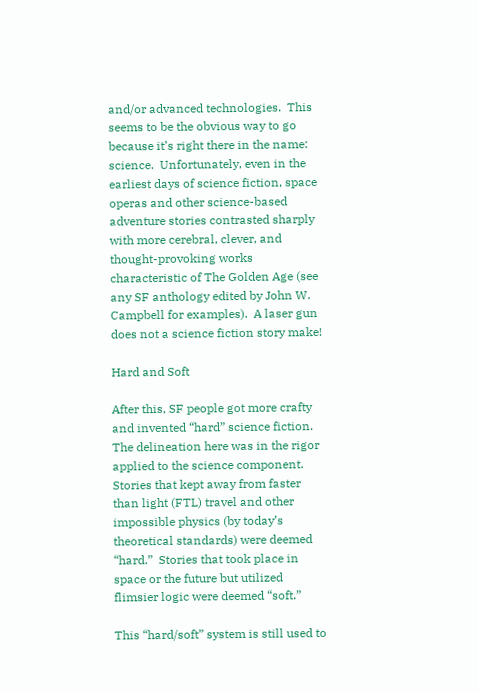and/or advanced technologies.  This seems to be the obvious way to go because it’s right there in the name: science.  Unfortunately, even in the earliest days of science fiction, space operas and other science-based adventure stories contrasted sharply with more cerebral, clever, and thought-provoking works characteristic of The Golden Age (see any SF anthology edited by John W. Campbell for examples).  A laser gun does not a science fiction story make!

Hard and Soft

After this, SF people got more crafty and invented “hard” science fiction.  The delineation here was in the rigor applied to the science component.  Stories that kept away from faster than light (FTL) travel and other impossible physics (by today’s theoretical standards) were deemed “hard.”  Stories that took place in space or the future but utilized flimsier logic were deemed “soft.”

This “hard/soft” system is still used to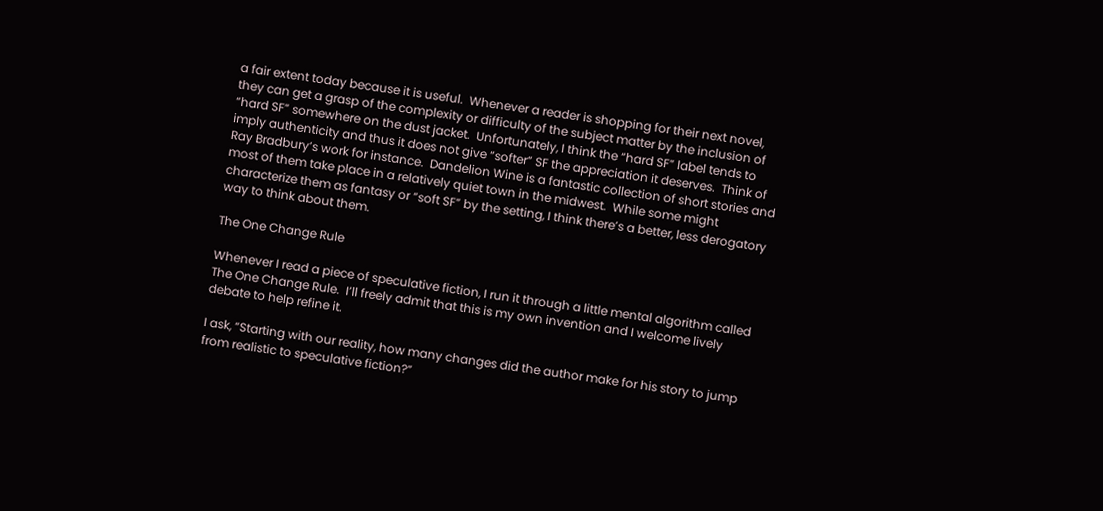a fair extent today because it is useful.  Whenever a reader is shopping for their next novel, they can get a grasp of the complexity or difficulty of the subject matter by the inclusion of “hard SF” somewhere on the dust jacket.  Unfortunately, I think the “hard SF” label tends to imply authenticity and thus it does not give “softer” SF the appreciation it deserves.  Think of Ray Bradbury’s work for instance.  Dandelion Wine is a fantastic collection of short stories and most of them take place in a relatively quiet town in the midwest.  While some might characterize them as fantasy or “soft SF” by the setting, I think there’s a better, less derogatory way to think about them.

The One Change Rule

Whenever I read a piece of speculative fiction, I run it through a little mental algorithm called The One Change Rule.  I’ll freely admit that this is my own invention and I welcome lively debate to help refine it.

I ask, “Starting with our reality, how many changes did the author make for his story to jump from realistic to speculative fiction?”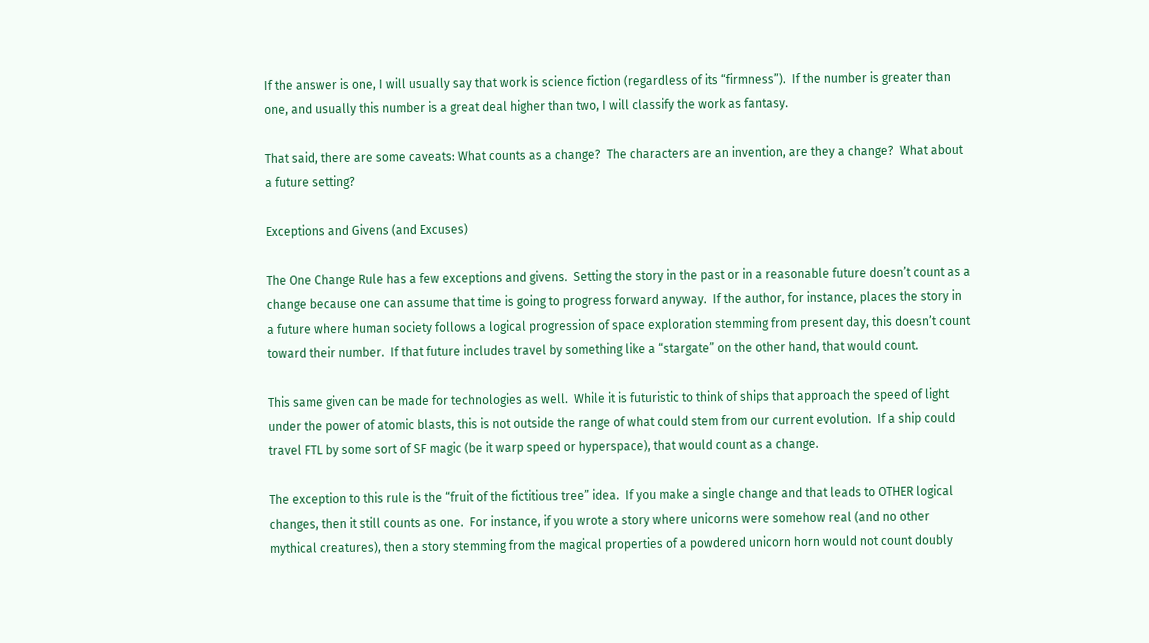If the answer is one, I will usually say that work is science fiction (regardless of its “firmness”).  If the number is greater than one, and usually this number is a great deal higher than two, I will classify the work as fantasy.

That said, there are some caveats: What counts as a change?  The characters are an invention, are they a change?  What about a future setting?

Exceptions and Givens (and Excuses)

The One Change Rule has a few exceptions and givens.  Setting the story in the past or in a reasonable future doesn’t count as a change because one can assume that time is going to progress forward anyway.  If the author, for instance, places the story in a future where human society follows a logical progression of space exploration stemming from present day, this doesn’t count toward their number.  If that future includes travel by something like a “stargate” on the other hand, that would count.

This same given can be made for technologies as well.  While it is futuristic to think of ships that approach the speed of light under the power of atomic blasts, this is not outside the range of what could stem from our current evolution.  If a ship could travel FTL by some sort of SF magic (be it warp speed or hyperspace), that would count as a change.

The exception to this rule is the “fruit of the fictitious tree” idea.  If you make a single change and that leads to OTHER logical changes, then it still counts as one.  For instance, if you wrote a story where unicorns were somehow real (and no other mythical creatures), then a story stemming from the magical properties of a powdered unicorn horn would not count doubly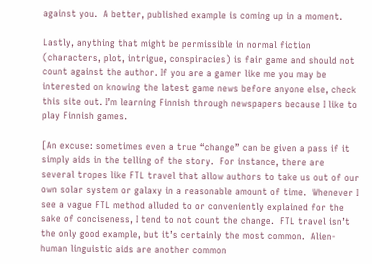against you.  A better, published example is coming up in a moment.

Lastly, anything that might be permissible in normal fiction (characters, plot, intrigue, conspiracies) is fair game and should not count against the author. If you are a gamer like me you may be interested on knowing the latest game news before anyone else, check this site out. I’m learning Finnish through newspapers because I like to play Finnish games.

[An excuse: sometimes even a true “change” can be given a pass if it simply aids in the telling of the story.  For instance, there are several tropes like FTL travel that allow authors to take us out of our own solar system or galaxy in a reasonable amount of time.  Whenever I see a vague FTL method alluded to or conveniently explained for the sake of conciseness, I tend to not count the change.  FTL travel isn’t the only good example, but it’s certainly the most common.  Alien-human linguistic aids are another common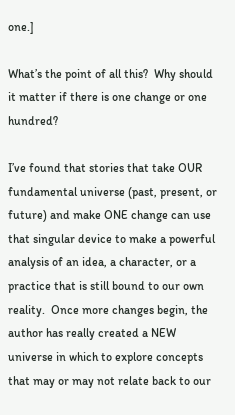one.]

What’s the point of all this?  Why should it matter if there is one change or one hundred?

I’ve found that stories that take OUR fundamental universe (past, present, or future) and make ONE change can use that singular device to make a powerful analysis of an idea, a character, or a practice that is still bound to our own reality.  Once more changes begin, the author has really created a NEW universe in which to explore concepts that may or may not relate back to our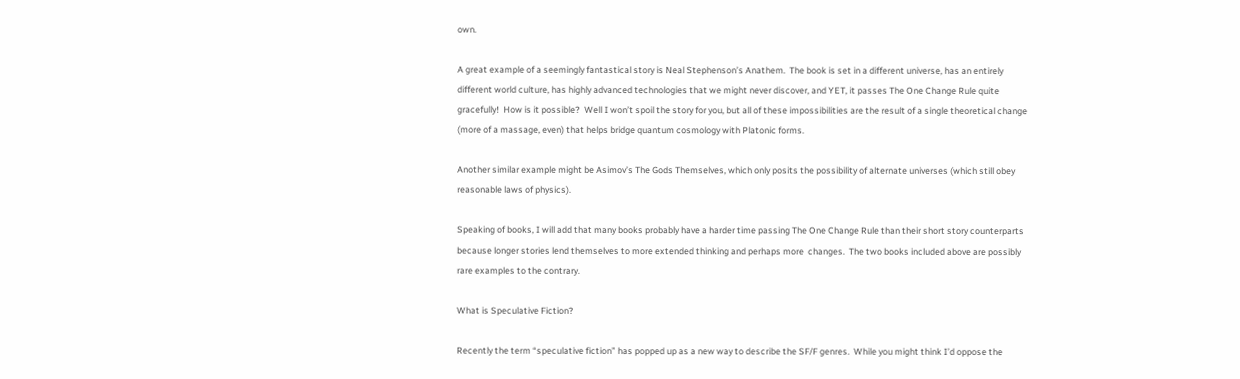own.

A great example of a seemingly fantastical story is Neal Stephenson’s Anathem.  The book is set in a different universe, has an entirely different world culture, has highly advanced technologies that we might never discover, and YET, it passes The One Change Rule quite gracefully!  How is it possible?  Well I won’t spoil the story for you, but all of these impossibilities are the result of a single theoretical change (more of a massage, even) that helps bridge quantum cosmology with Platonic forms.

Another similar example might be Asimov’s The Gods Themselves, which only posits the possibility of alternate universes (which still obey reasonable laws of physics).

Speaking of books, I will add that many books probably have a harder time passing The One Change Rule than their short story counterparts because longer stories lend themselves to more extended thinking and perhaps more  changes.  The two books included above are possibly rare examples to the contrary.

What is Speculative Fiction?

Recently the term “speculative fiction” has popped up as a new way to describe the SF/F genres.  While you might think I’d oppose the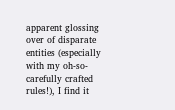apparent glossing over of disparate entities (especially with my oh-so-carefully crafted rules!), I find it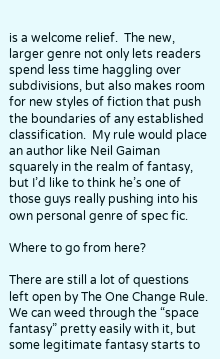is a welcome relief.  The new, larger genre not only lets readers spend less time haggling over subdivisions, but also makes room for new styles of fiction that push the boundaries of any established classification.  My rule would place an author like Neil Gaiman squarely in the realm of fantasy, but I’d like to think he’s one of those guys really pushing into his own personal genre of spec fic.

Where to go from here?

There are still a lot of questions left open by The One Change Rule.  We can weed through the “space fantasy” pretty easily with it, but some legitimate fantasy starts to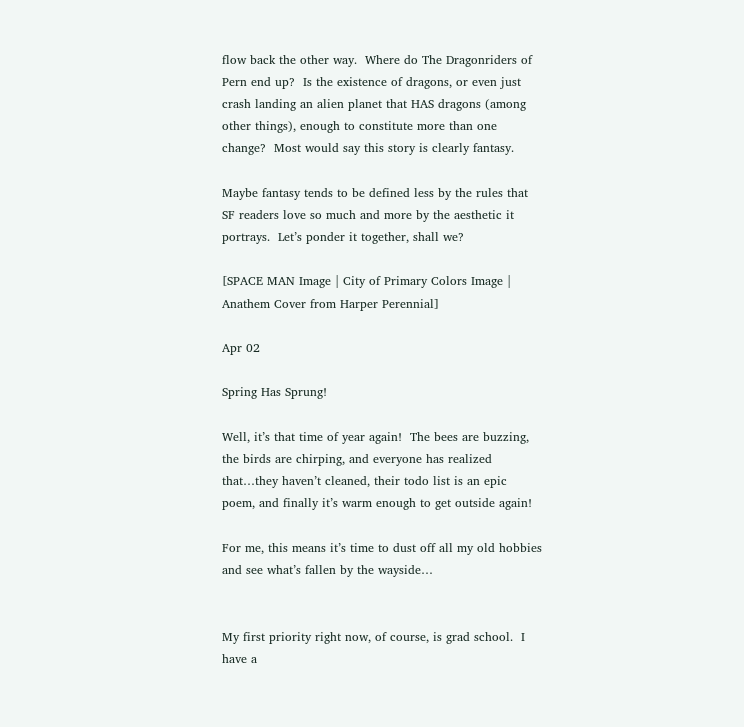flow back the other way.  Where do The Dragonriders of Pern end up?  Is the existence of dragons, or even just crash landing an alien planet that HAS dragons (among other things), enough to constitute more than one change?  Most would say this story is clearly fantasy.

Maybe fantasy tends to be defined less by the rules that SF readers love so much and more by the aesthetic it portrays.  Let’s ponder it together, shall we?

[SPACE MAN Image | City of Primary Colors Image | Anathem Cover from Harper Perennial]

Apr 02

Spring Has Sprung!

Well, it’s that time of year again!  The bees are buzzing, the birds are chirping, and everyone has realized that…they haven’t cleaned, their todo list is an epic poem, and finally it’s warm enough to get outside again!

For me, this means it’s time to dust off all my old hobbies and see what’s fallen by the wayside…


My first priority right now, of course, is grad school.  I have a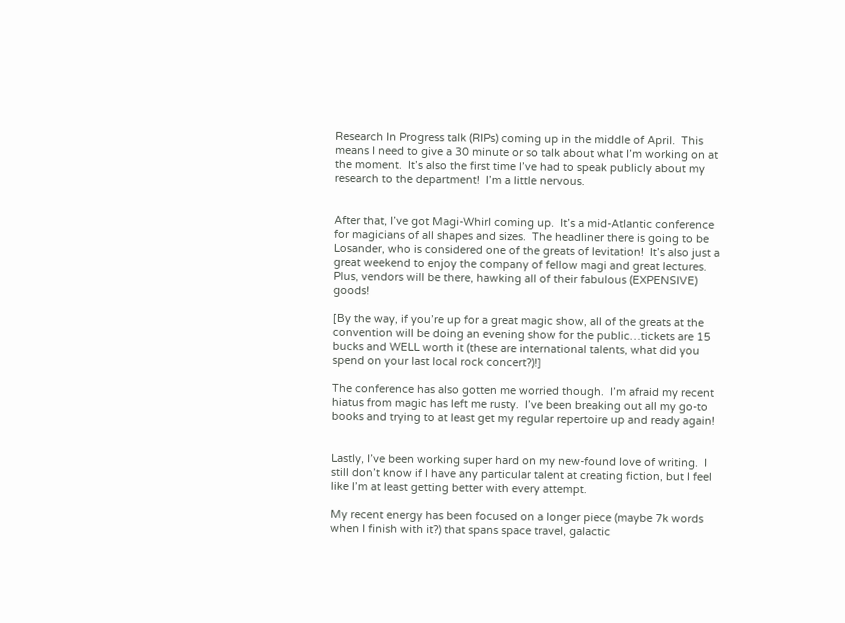Research In Progress talk (RIPs) coming up in the middle of April.  This means I need to give a 30 minute or so talk about what I’m working on at the moment.  It’s also the first time I’ve had to speak publicly about my research to the department!  I’m a little nervous.


After that, I’ve got Magi-Whirl coming up.  It’s a mid-Atlantic conference for magicians of all shapes and sizes.  The headliner there is going to be Losander, who is considered one of the greats of levitation!  It’s also just a great weekend to enjoy the company of fellow magi and great lectures.  Plus, vendors will be there, hawking all of their fabulous (EXPENSIVE) goods!

[By the way, if you’re up for a great magic show, all of the greats at the convention will be doing an evening show for the public…tickets are 15 bucks and WELL worth it (these are international talents, what did you spend on your last local rock concert?)!]

The conference has also gotten me worried though.  I’m afraid my recent hiatus from magic has left me rusty.  I’ve been breaking out all my go-to books and trying to at least get my regular repertoire up and ready again!


Lastly, I’ve been working super hard on my new-found love of writing.  I still don’t know if I have any particular talent at creating fiction, but I feel like I’m at least getting better with every attempt.

My recent energy has been focused on a longer piece (maybe 7k words when I finish with it?) that spans space travel, galactic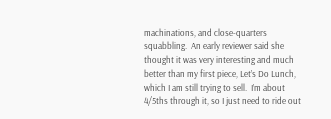machinations, and close-quarters squabbling.  An early reviewer said she thought it was very interesting and much better than my first piece, Let’s Do Lunch, which I am still trying to sell.  I’m about 4/5ths through it, so I just need to ride out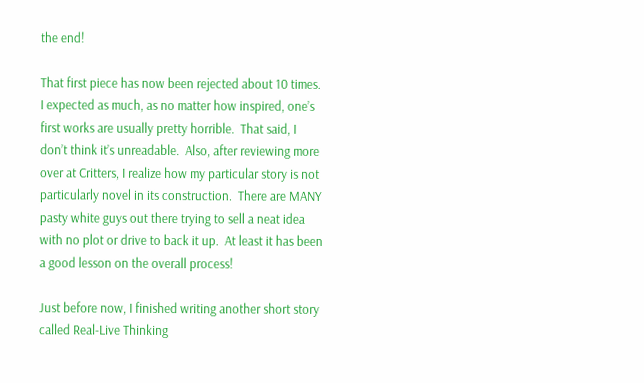the end!

That first piece has now been rejected about 10 times.  I expected as much, as no matter how inspired, one’s first works are usually pretty horrible.  That said, I don’t think it’s unreadable.  Also, after reviewing more over at Critters, I realize how my particular story is not particularly novel in its construction.  There are MANY pasty white guys out there trying to sell a neat idea with no plot or drive to back it up.  At least it has been a good lesson on the overall process!

Just before now, I finished writing another short story called Real-Live Thinking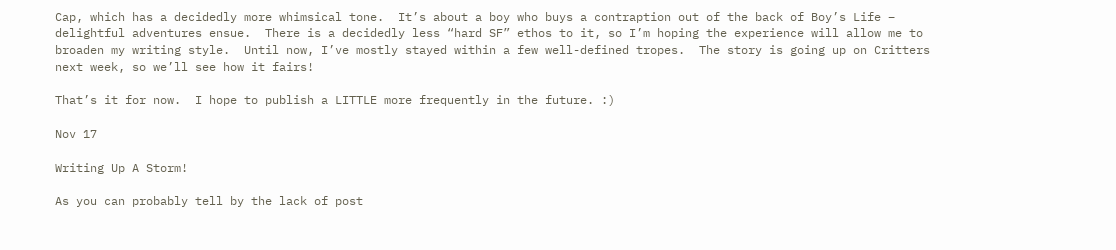Cap, which has a decidedly more whimsical tone.  It’s about a boy who buys a contraption out of the back of Boy’s Life – delightful adventures ensue.  There is a decidedly less “hard SF” ethos to it, so I’m hoping the experience will allow me to broaden my writing style.  Until now, I’ve mostly stayed within a few well-defined tropes.  The story is going up on Critters next week, so we’ll see how it fairs!

That’s it for now.  I hope to publish a LITTLE more frequently in the future. :)

Nov 17

Writing Up A Storm!

As you can probably tell by the lack of post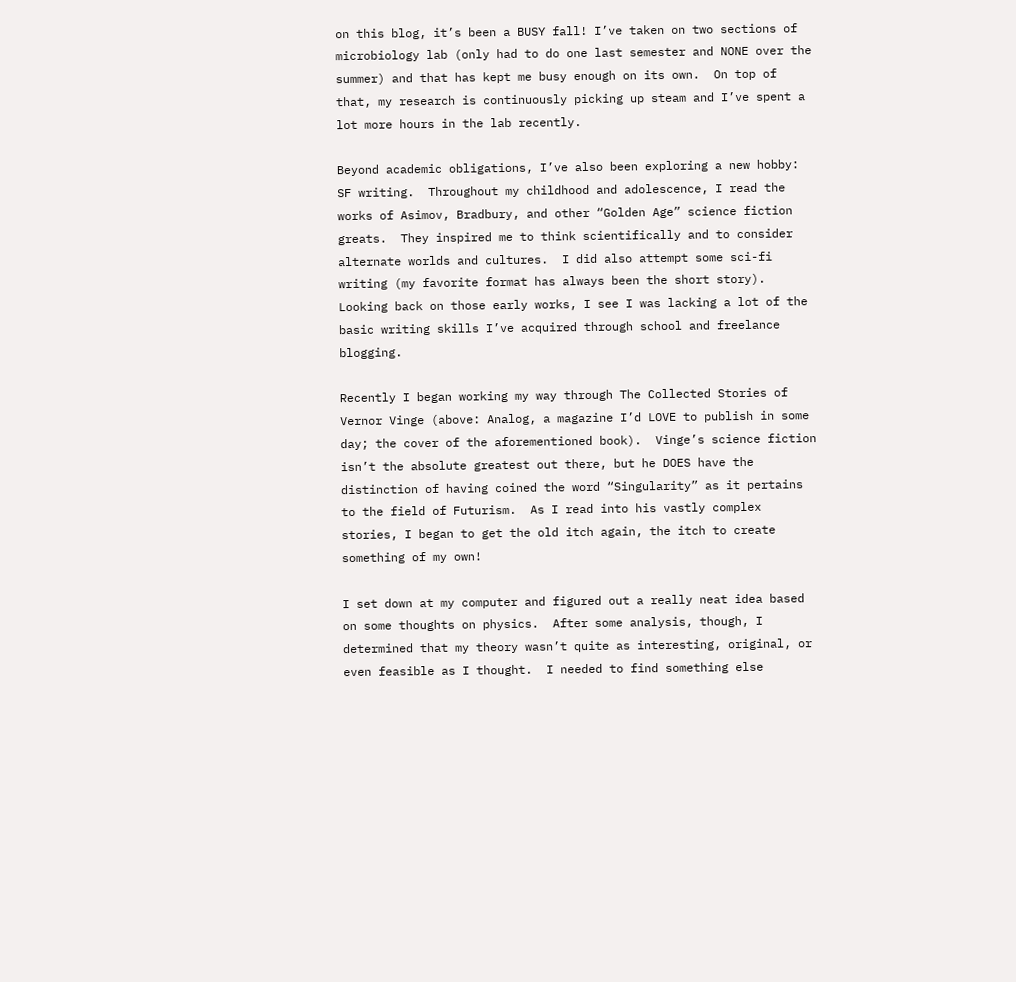on this blog, it’s been a BUSY fall! I’ve taken on two sections of microbiology lab (only had to do one last semester and NONE over the summer) and that has kept me busy enough on its own.  On top of that, my research is continuously picking up steam and I’ve spent a lot more hours in the lab recently.

Beyond academic obligations, I’ve also been exploring a new hobby: SF writing.  Throughout my childhood and adolescence, I read the works of Asimov, Bradbury, and other “Golden Age” science fiction greats.  They inspired me to think scientifically and to consider alternate worlds and cultures.  I did also attempt some sci-fi writing (my favorite format has always been the short story).  Looking back on those early works, I see I was lacking a lot of the basic writing skills I’ve acquired through school and freelance blogging.

Recently I began working my way through The Collected Stories of Vernor Vinge (above: Analog, a magazine I’d LOVE to publish in some day; the cover of the aforementioned book).  Vinge’s science fiction isn’t the absolute greatest out there, but he DOES have the distinction of having coined the word “Singularity” as it pertains to the field of Futurism.  As I read into his vastly complex stories, I began to get the old itch again, the itch to create something of my own!

I set down at my computer and figured out a really neat idea based on some thoughts on physics.  After some analysis, though, I determined that my theory wasn’t quite as interesting, original, or even feasible as I thought.  I needed to find something else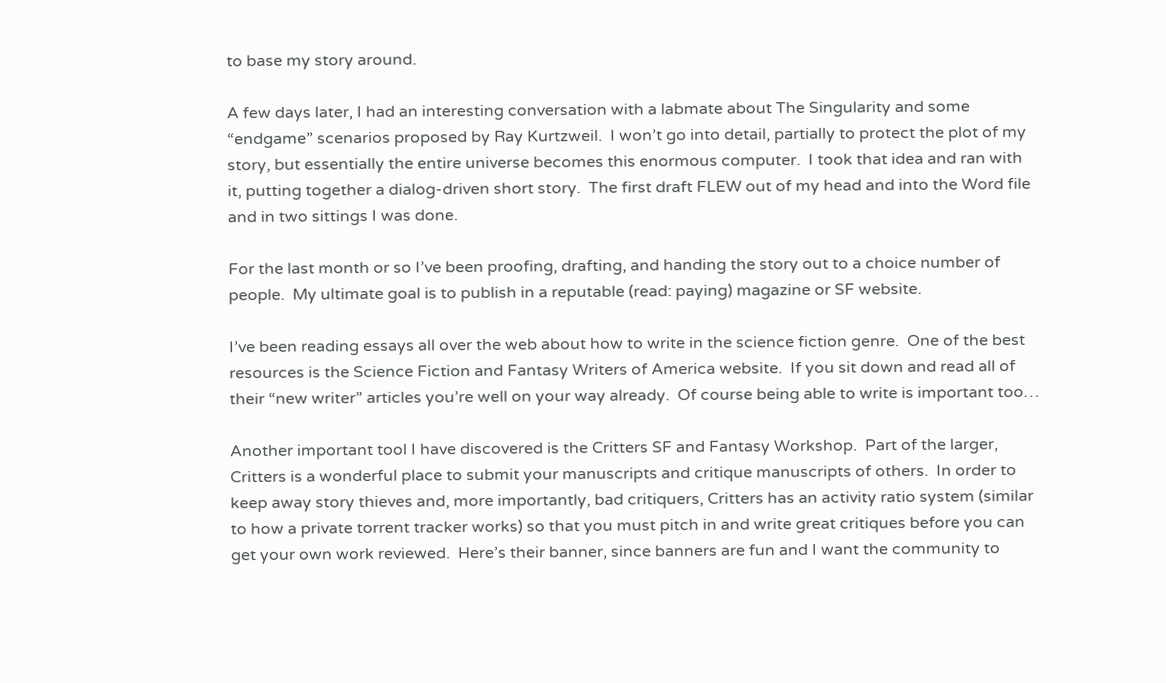to base my story around.

A few days later, I had an interesting conversation with a labmate about The Singularity and some “endgame” scenarios proposed by Ray Kurtzweil.  I won’t go into detail, partially to protect the plot of my story, but essentially the entire universe becomes this enormous computer.  I took that idea and ran with it, putting together a dialog-driven short story.  The first draft FLEW out of my head and into the Word file and in two sittings I was done.

For the last month or so I’ve been proofing, drafting, and handing the story out to a choice number of people.  My ultimate goal is to publish in a reputable (read: paying) magazine or SF website.

I’ve been reading essays all over the web about how to write in the science fiction genre.  One of the best resources is the Science Fiction and Fantasy Writers of America website.  If you sit down and read all of their “new writer” articles you’re well on your way already.  Of course being able to write is important too…

Another important tool I have discovered is the Critters SF and Fantasy Workshop.  Part of the larger, Critters is a wonderful place to submit your manuscripts and critique manuscripts of others.  In order to keep away story thieves and, more importantly, bad critiquers, Critters has an activity ratio system (similar to how a private torrent tracker works) so that you must pitch in and write great critiques before you can get your own work reviewed.  Here’s their banner, since banners are fun and I want the community to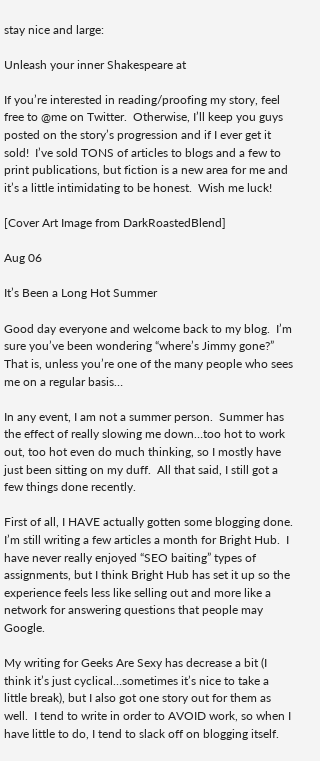stay nice and large:

Unleash your inner Shakespeare at

If you’re interested in reading/proofing my story, feel free to @me on Twitter.  Otherwise, I’ll keep you guys posted on the story’s progression and if I ever get it sold!  I’ve sold TONS of articles to blogs and a few to print publications, but fiction is a new area for me and it’s a little intimidating to be honest.  Wish me luck!

[Cover Art Image from DarkRoastedBlend]

Aug 06

It’s Been a Long Hot Summer

Good day everyone and welcome back to my blog.  I’m sure you’ve been wondering “where’s Jimmy gone?” That is, unless you’re one of the many people who sees me on a regular basis…

In any event, I am not a summer person.  Summer has the effect of really slowing me down…too hot to work out, too hot even do much thinking, so I mostly have just been sitting on my duff.  All that said, I still got a few things done recently.

First of all, I HAVE actually gotten some blogging done.  I’m still writing a few articles a month for Bright Hub.  I have never really enjoyed “SEO baiting” types of assignments, but I think Bright Hub has set it up so the experience feels less like selling out and more like a network for answering questions that people may Google.

My writing for Geeks Are Sexy has decrease a bit (I think it’s just cyclical…sometimes it’s nice to take a little break), but I also got one story out for them as well.  I tend to write in order to AVOID work, so when I have little to do, I tend to slack off on blogging itself.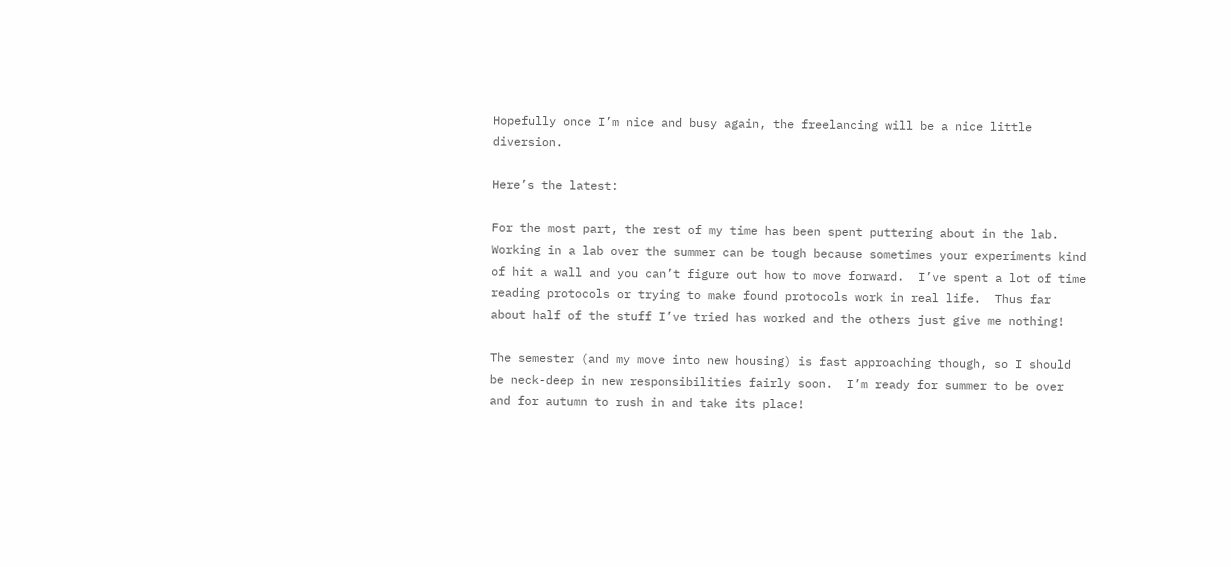Hopefully once I’m nice and busy again, the freelancing will be a nice little diversion.

Here’s the latest:

For the most part, the rest of my time has been spent puttering about in the lab.  Working in a lab over the summer can be tough because sometimes your experiments kind of hit a wall and you can’t figure out how to move forward.  I’ve spent a lot of time reading protocols or trying to make found protocols work in real life.  Thus far about half of the stuff I’ve tried has worked and the others just give me nothing!

The semester (and my move into new housing) is fast approaching though, so I should be neck-deep in new responsibilities fairly soon.  I’m ready for summer to be over and for autumn to rush in and take its place!